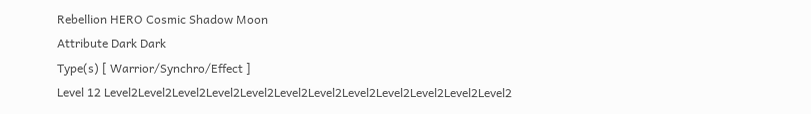Rebellion HERO Cosmic Shadow Moon
Attribute Dark Dark
Type(s) [ Warrior/Synchro/Effect ]
Level 12 Level2Level2Level2Level2Level2Level2Level2Level2Level2Level2Level2Level2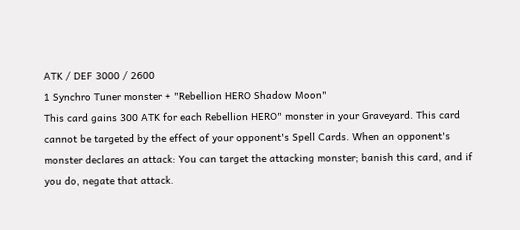ATK / DEF 3000 / 2600
1 Synchro Tuner monster + "Rebellion HERO Shadow Moon"
This card gains 300 ATK for each Rebellion HERO" monster in your Graveyard. This card cannot be targeted by the effect of your opponent's Spell Cards. When an opponent's monster declares an attack: You can target the attacking monster; banish this card, and if you do, negate that attack.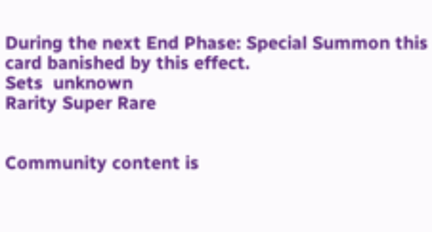During the next End Phase: Special Summon this card banished by this effect.
Sets  unknown
Rarity Super Rare


Community content is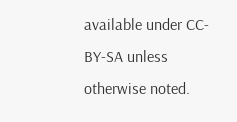available under CC-BY-SA unless otherwise noted.